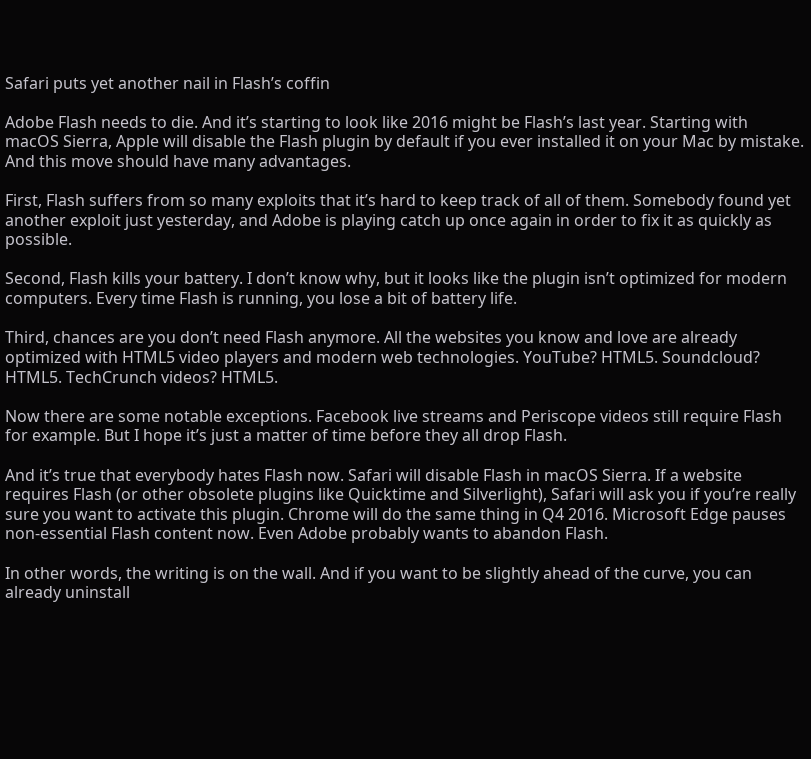Safari puts yet another nail in Flash’s coffin

Adobe Flash needs to die. And it’s starting to look like 2016 might be Flash’s last year. Starting with macOS Sierra, Apple will disable the Flash plugin by default if you ever installed it on your Mac by mistake. And this move should have many advantages.

First, Flash suffers from so many exploits that it’s hard to keep track of all of them. Somebody found yet another exploit just yesterday, and Adobe is playing catch up once again in order to fix it as quickly as possible.

Second, Flash kills your battery. I don’t know why, but it looks like the plugin isn’t optimized for modern computers. Every time Flash is running, you lose a bit of battery life.

Third, chances are you don’t need Flash anymore. All the websites you know and love are already optimized with HTML5 video players and modern web technologies. YouTube? HTML5. Soundcloud? HTML5. TechCrunch videos? HTML5.

Now there are some notable exceptions. Facebook live streams and Periscope videos still require Flash for example. But I hope it’s just a matter of time before they all drop Flash.

And it’s true that everybody hates Flash now. Safari will disable Flash in macOS Sierra. If a website requires Flash (or other obsolete plugins like Quicktime and Silverlight), Safari will ask you if you’re really sure you want to activate this plugin. Chrome will do the same thing in Q4 2016. Microsoft Edge pauses non-essential Flash content now. Even Adobe probably wants to abandon Flash.

In other words, the writing is on the wall. And if you want to be slightly ahead of the curve, you can already uninstall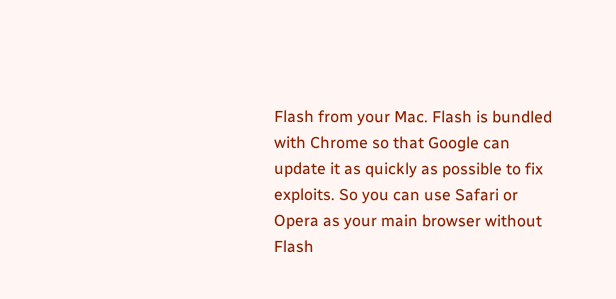Flash from your Mac. Flash is bundled with Chrome so that Google can update it as quickly as possible to fix exploits. So you can use Safari or Opera as your main browser without Flash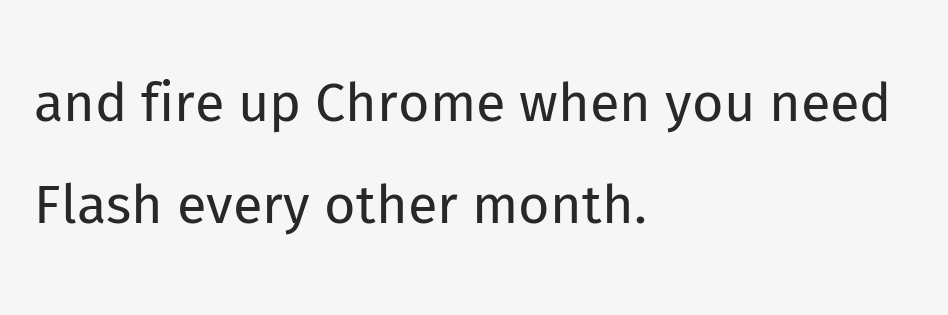and fire up Chrome when you need Flash every other month.